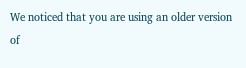We noticed that you are using an older version of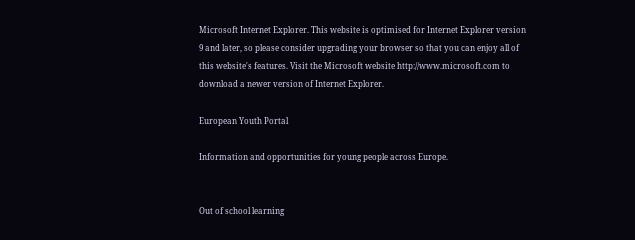Microsoft Internet Explorer. This website is optimised for Internet Explorer version 9 and later, so please consider upgrading your browser so that you can enjoy all of this website's features. Visit the Microsoft website http://www.microsoft.com to download a newer version of Internet Explorer.

European Youth Portal

Information and opportunities for young people across Europe.


Out of school learning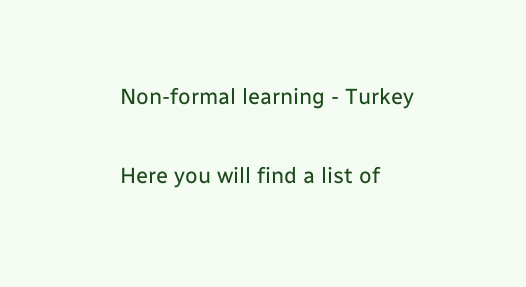Non-formal learning - Turkey

Here you will find a list of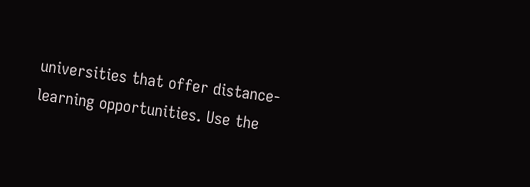universities that offer distance-learning opportunities. Use the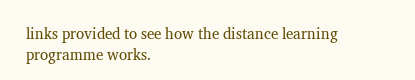links provided to see how the distance learning programme works.